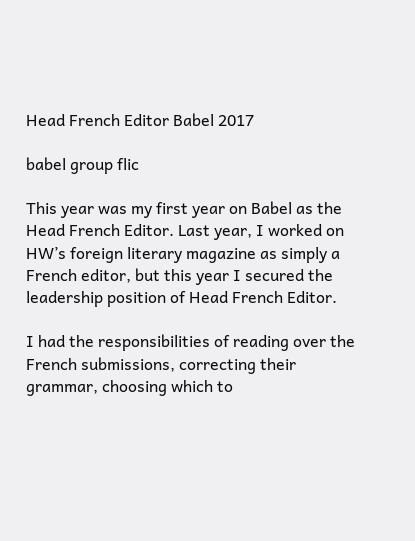Head French Editor Babel 2017

babel group flic

This year was my first year on Babel as the Head French Editor. Last year, I worked on HW’s foreign literary magazine as simply a French editor, but this year I secured the leadership position of Head French Editor.

I had the responsibilities of reading over the French submissions, correcting their grammar, choosing which to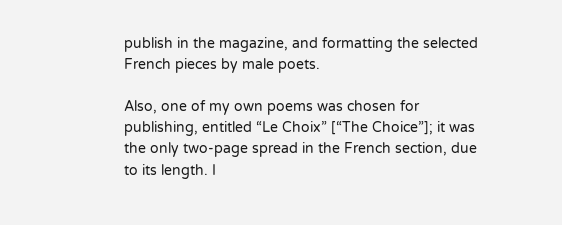publish in the magazine, and formatting the selected French pieces by male poets.

Also, one of my own poems was chosen for publishing, entitled “Le Choix” [“The Choice”]; it was the only two-page spread in the French section, due to its length. I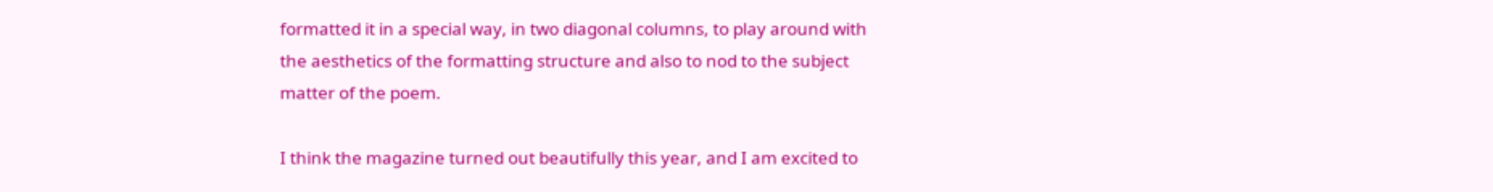formatted it in a special way, in two diagonal columns, to play around with the aesthetics of the formatting structure and also to nod to the subject matter of the poem.

I think the magazine turned out beautifully this year, and I am excited to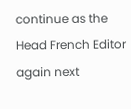continue as the Head French Editor again next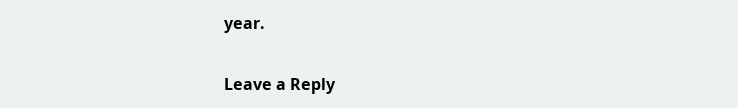year.

Leave a Reply